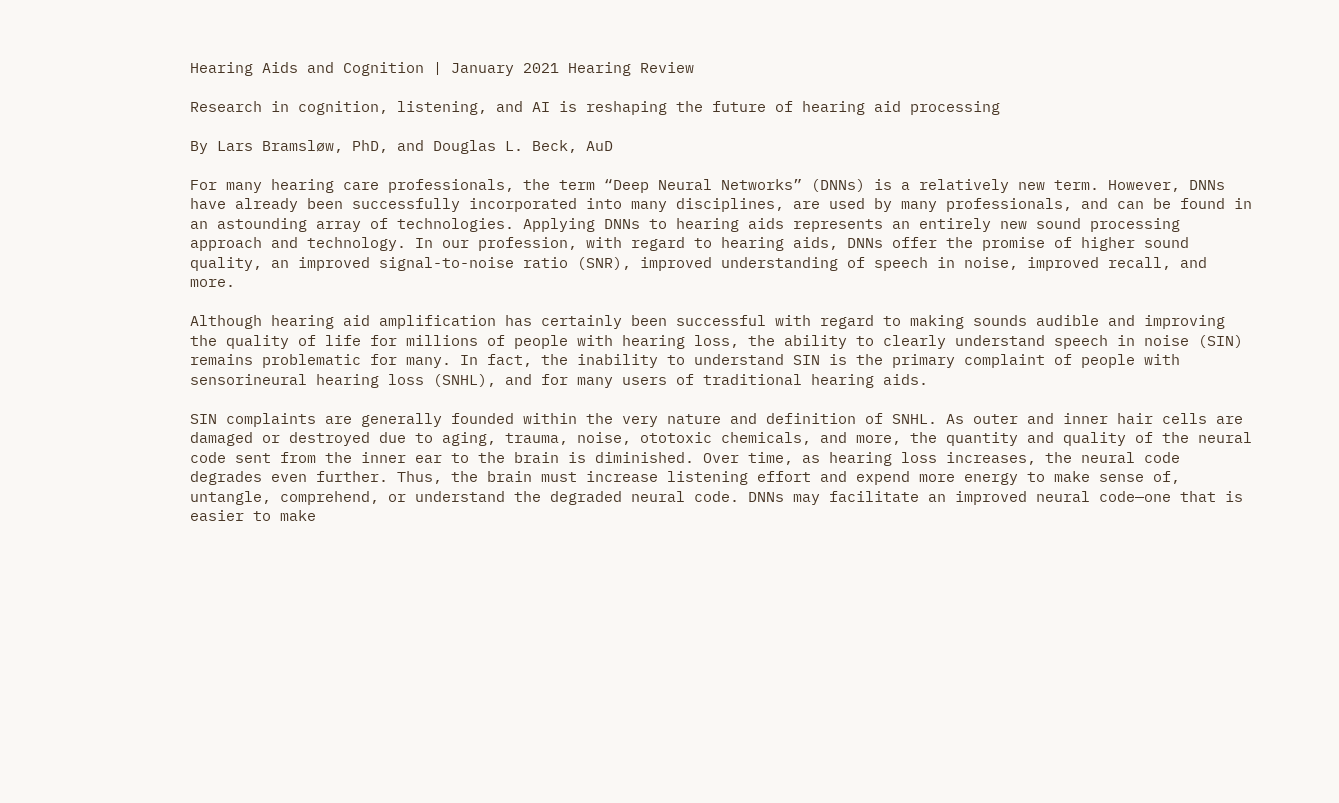Hearing Aids and Cognition | January 2021 Hearing Review

Research in cognition, listening, and AI is reshaping the future of hearing aid processing

By Lars Bramsløw, PhD, and Douglas L. Beck, AuD

For many hearing care professionals, the term “Deep Neural Networks” (DNNs) is a relatively new term. However, DNNs have already been successfully incorporated into many disciplines, are used by many professionals, and can be found in an astounding array of technologies. Applying DNNs to hearing aids represents an entirely new sound processing approach and technology. In our profession, with regard to hearing aids, DNNs offer the promise of higher sound quality, an improved signal-to-noise ratio (SNR), improved understanding of speech in noise, improved recall, and more.

Although hearing aid amplification has certainly been successful with regard to making sounds audible and improving the quality of life for millions of people with hearing loss, the ability to clearly understand speech in noise (SIN) remains problematic for many. In fact, the inability to understand SIN is the primary complaint of people with sensorineural hearing loss (SNHL), and for many users of traditional hearing aids.

SIN complaints are generally founded within the very nature and definition of SNHL. As outer and inner hair cells are damaged or destroyed due to aging, trauma, noise, ototoxic chemicals, and more, the quantity and quality of the neural code sent from the inner ear to the brain is diminished. Over time, as hearing loss increases, the neural code degrades even further. Thus, the brain must increase listening effort and expend more energy to make sense of, untangle, comprehend, or understand the degraded neural code. DNNs may facilitate an improved neural code—one that is easier to make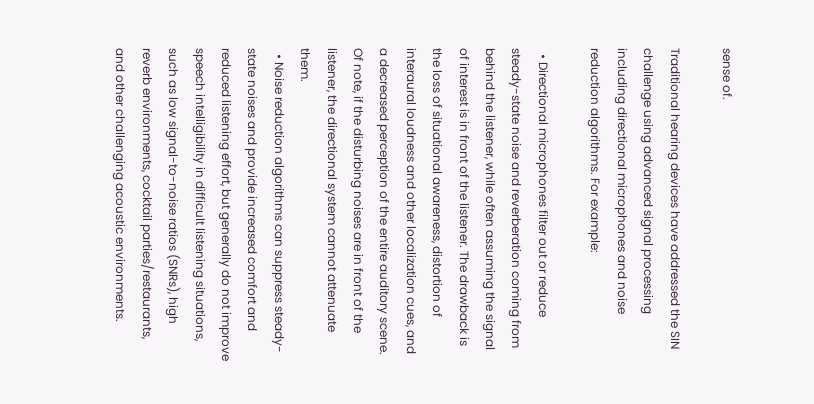sense of.

Traditional hearing devices have addressed the SIN challenge using advanced signal processing including directional microphones and noise reduction algorithms. For example:

  • Directional microphones filter out or reduce steady-state noise and reverberation coming from behind the listener, while often assuming the signal of interest is in front of the listener. The drawback is the loss of situational awareness, distortion of interaural loudness and other localization cues, and a decreased perception of the entire auditory scene. Of note, if the disturbing noises are in front of the listener, the directional system cannot attenuate them.
  • Noise reduction algorithms can suppress steady-state noises and provide increased comfort and reduced listening effort, but generally do not improve speech intelligibility in difficult listening situations, such as low signal-to-noise ratios (SNRs), high reverb environments, cocktail parties/restaurants, and other challenging acoustic environments.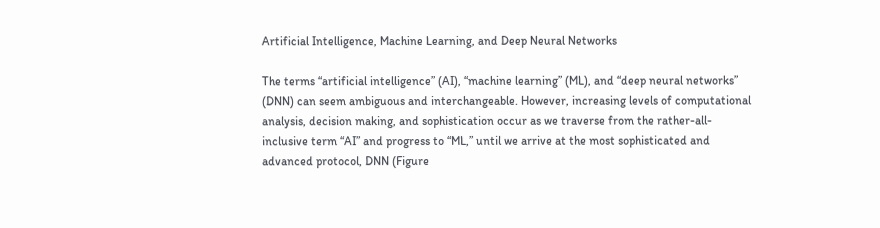Artificial Intelligence, Machine Learning, and Deep Neural Networks

The terms “artificial intelligence” (AI), “machine learning” (ML), and “deep neural networks” (DNN) can seem ambiguous and interchangeable. However, increasing levels of computational analysis, decision making, and sophistication occur as we traverse from the rather-all-inclusive term “AI” and progress to “ML,” until we arrive at the most sophisticated and advanced protocol, DNN (Figure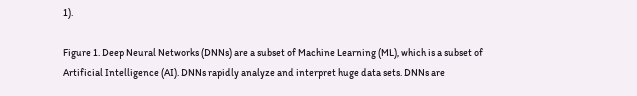1).

Figure 1. Deep Neural Networks (DNNs) are a subset of Machine Learning (ML), which is a subset of Artificial Intelligence (AI). DNNs rapidly analyze and interpret huge data sets. DNNs are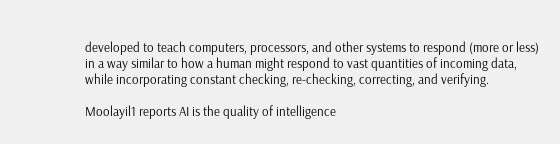developed to teach computers, processors, and other systems to respond (more or less) in a way similar to how a human might respond to vast quantities of incoming data, while incorporating constant checking, re-checking, correcting, and verifying.

Moolayil1 reports AI is the quality of intelligence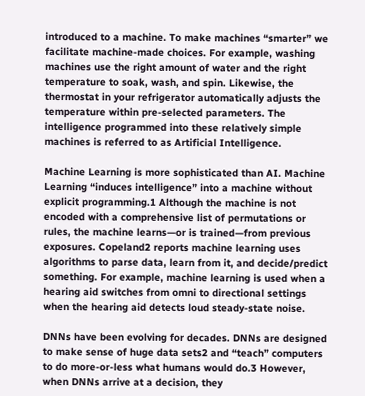introduced to a machine. To make machines “smarter” we facilitate machine-made choices. For example, washing machines use the right amount of water and the right temperature to soak, wash, and spin. Likewise, the thermostat in your refrigerator automatically adjusts the temperature within pre-selected parameters. The intelligence programmed into these relatively simple machines is referred to as Artificial Intelligence.

Machine Learning is more sophisticated than AI. Machine Learning “induces intelligence” into a machine without explicit programming.1 Although the machine is not encoded with a comprehensive list of permutations or rules, the machine learns—or is trained—from previous exposures. Copeland2 reports machine learning uses algorithms to parse data, learn from it, and decide/predict something. For example, machine learning is used when a hearing aid switches from omni to directional settings when the hearing aid detects loud steady-state noise.

DNNs have been evolving for decades. DNNs are designed to make sense of huge data sets2 and “teach” computers to do more-or-less what humans would do.3 However, when DNNs arrive at a decision, they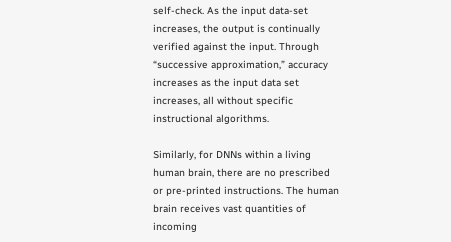self-check. As the input data-set increases, the output is continually verified against the input. Through “successive approximation,” accuracy increases as the input data set increases, all without specific instructional algorithms.

Similarly, for DNNs within a living human brain, there are no prescribed or pre-printed instructions. The human brain receives vast quantities of incoming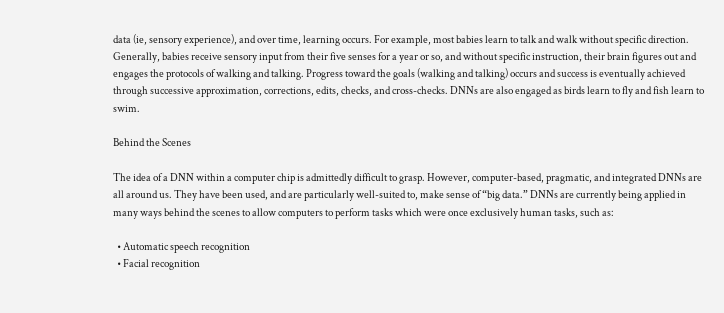data (ie, sensory experience), and over time, learning occurs. For example, most babies learn to talk and walk without specific direction. Generally, babies receive sensory input from their five senses for a year or so, and without specific instruction, their brain figures out and engages the protocols of walking and talking. Progress toward the goals (walking and talking) occurs and success is eventually achieved through successive approximation, corrections, edits, checks, and cross-checks. DNNs are also engaged as birds learn to fly and fish learn to swim.

Behind the Scenes

The idea of a DNN within a computer chip is admittedly difficult to grasp. However, computer-based, pragmatic, and integrated DNNs are all around us. They have been used, and are particularly well-suited to, make sense of “big data.” DNNs are currently being applied in many ways behind the scenes to allow computers to perform tasks which were once exclusively human tasks, such as:

  • Automatic speech recognition
  • Facial recognition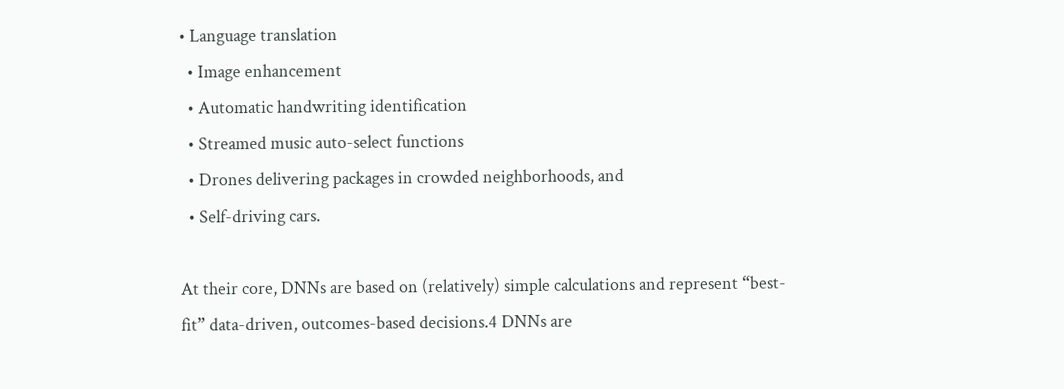• Language translation
  • Image enhancement
  • Automatic handwriting identification
  • Streamed music auto-select functions
  • Drones delivering packages in crowded neighborhoods, and
  • Self-driving cars.

At their core, DNNs are based on (relatively) simple calculations and represent “best-fit” data-driven, outcomes-based decisions.4 DNNs are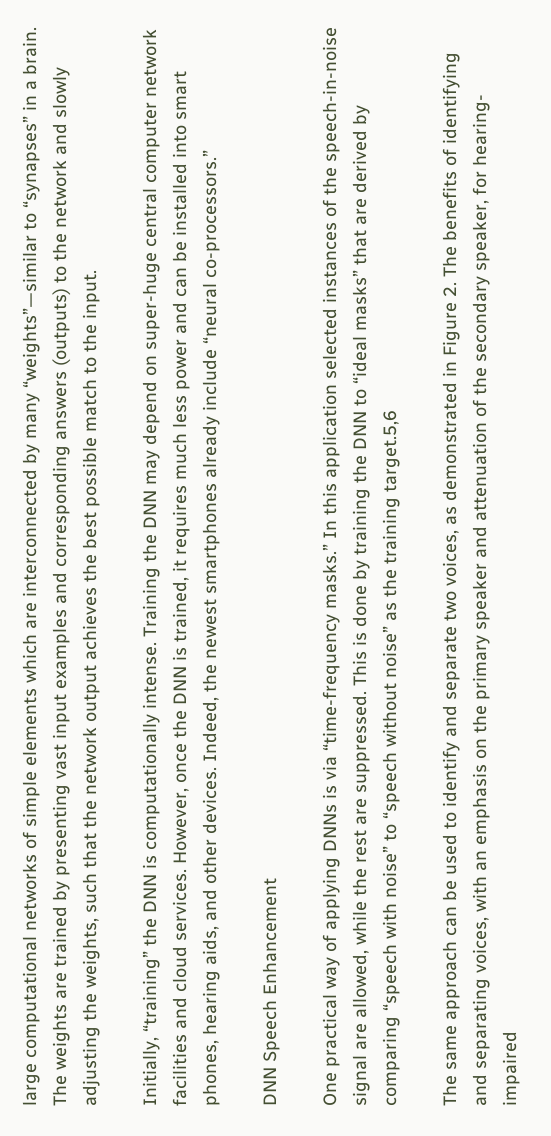large computational networks of simple elements which are interconnected by many “weights”—similar to “synapses” in a brain. The weights are trained by presenting vast input examples and corresponding answers (outputs) to the network and slowly adjusting the weights, such that the network output achieves the best possible match to the input.

Initially, “training” the DNN is computationally intense. Training the DNN may depend on super-huge central computer network facilities and cloud services. However, once the DNN is trained, it requires much less power and can be installed into smart phones, hearing aids, and other devices. Indeed, the newest smartphones already include “neural co-processors.”

DNN Speech Enhancement

One practical way of applying DNNs is via “time-frequency masks.” In this application selected instances of the speech-in-noise signal are allowed, while the rest are suppressed. This is done by training the DNN to “ideal masks” that are derived by comparing “speech with noise” to “speech without noise” as the training target.5,6

The same approach can be used to identify and separate two voices, as demonstrated in Figure 2. The benefits of identifying and separating voices, with an emphasis on the primary speaker and attenuation of the secondary speaker, for hearing-impaired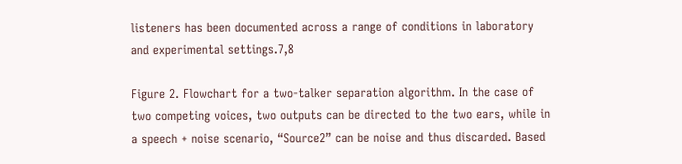listeners has been documented across a range of conditions in laboratory and experimental settings.7,8

Figure 2. Flowchart for a two-talker separation algorithm. In the case of two competing voices, two outputs can be directed to the two ears, while in a speech + noise scenario, “Source2” can be noise and thus discarded. Based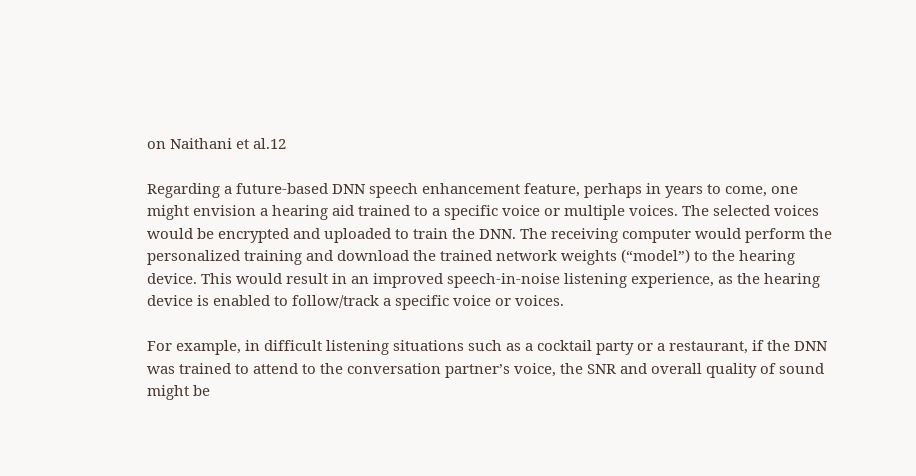on Naithani et al.12

Regarding a future-based DNN speech enhancement feature, perhaps in years to come, one might envision a hearing aid trained to a specific voice or multiple voices. The selected voices would be encrypted and uploaded to train the DNN. The receiving computer would perform the personalized training and download the trained network weights (“model”) to the hearing device. This would result in an improved speech-in-noise listening experience, as the hearing device is enabled to follow/track a specific voice or voices.

For example, in difficult listening situations such as a cocktail party or a restaurant, if the DNN was trained to attend to the conversation partner’s voice, the SNR and overall quality of sound might be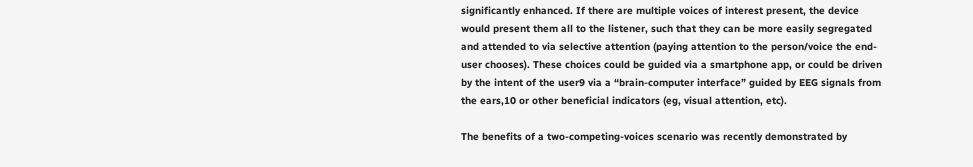significantly enhanced. If there are multiple voices of interest present, the device would present them all to the listener, such that they can be more easily segregated and attended to via selective attention (paying attention to the person/voice the end-user chooses). These choices could be guided via a smartphone app, or could be driven by the intent of the user9 via a “brain-computer interface” guided by EEG signals from the ears,10 or other beneficial indicators (eg, visual attention, etc).

The benefits of a two-competing-voices scenario was recently demonstrated by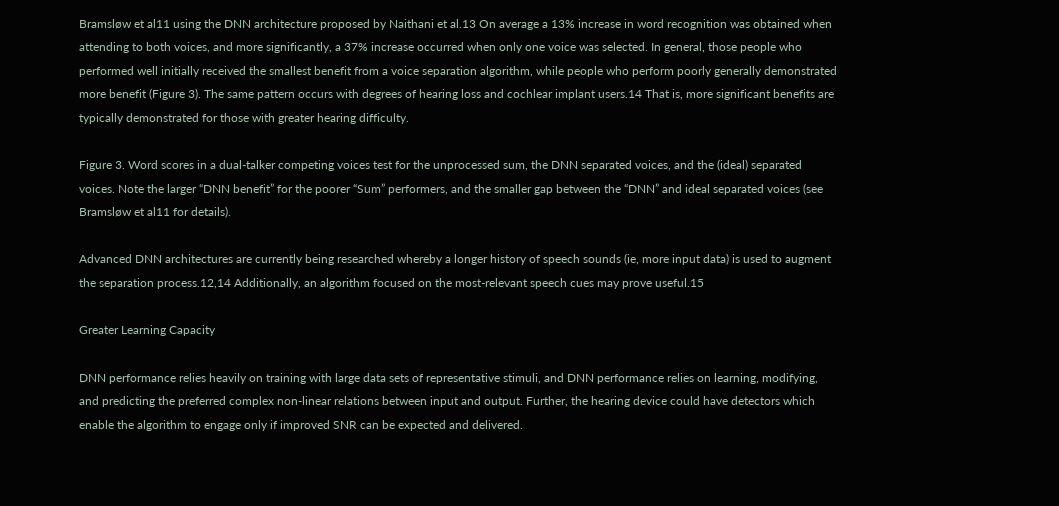Bramsløw et al11 using the DNN architecture proposed by Naithani et al.13 On average a 13% increase in word recognition was obtained when attending to both voices, and more significantly, a 37% increase occurred when only one voice was selected. In general, those people who performed well initially received the smallest benefit from a voice separation algorithm, while people who perform poorly generally demonstrated more benefit (Figure 3). The same pattern occurs with degrees of hearing loss and cochlear implant users.14 That is, more significant benefits are typically demonstrated for those with greater hearing difficulty.

Figure 3. Word scores in a dual-talker competing voices test for the unprocessed sum, the DNN separated voices, and the (ideal) separated voices. Note the larger “DNN benefit” for the poorer “Sum” performers, and the smaller gap between the “DNN” and ideal separated voices (see Bramsløw et al11 for details).

Advanced DNN architectures are currently being researched whereby a longer history of speech sounds (ie, more input data) is used to augment the separation process.12,14 Additionally, an algorithm focused on the most-relevant speech cues may prove useful.15

Greater Learning Capacity

DNN performance relies heavily on training with large data sets of representative stimuli, and DNN performance relies on learning, modifying, and predicting the preferred complex non-linear relations between input and output. Further, the hearing device could have detectors which enable the algorithm to engage only if improved SNR can be expected and delivered.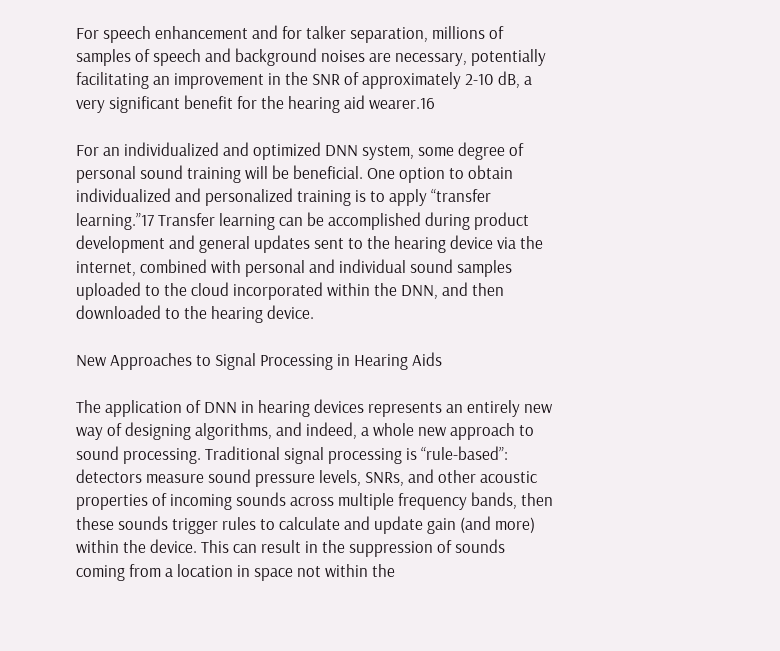For speech enhancement and for talker separation, millions of samples of speech and background noises are necessary, potentially facilitating an improvement in the SNR of approximately 2-10 dB, a very significant benefit for the hearing aid wearer.16

For an individualized and optimized DNN system, some degree of personal sound training will be beneficial. One option to obtain individualized and personalized training is to apply “transfer learning.”17 Transfer learning can be accomplished during product development and general updates sent to the hearing device via the internet, combined with personal and individual sound samples uploaded to the cloud incorporated within the DNN, and then downloaded to the hearing device.

New Approaches to Signal Processing in Hearing Aids

The application of DNN in hearing devices represents an entirely new way of designing algorithms, and indeed, a whole new approach to sound processing. Traditional signal processing is “rule-based”:  detectors measure sound pressure levels, SNRs, and other acoustic properties of incoming sounds across multiple frequency bands, then these sounds trigger rules to calculate and update gain (and more) within the device. This can result in the suppression of sounds coming from a location in space not within the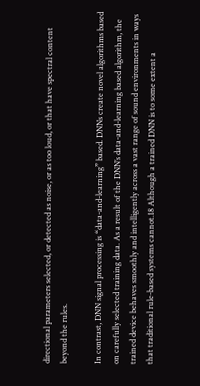directional parameters selected, or detected as noise, or as too loud, or that have spectral content beyond the rules.

In contrast, DNN signal processing is “data-and-learning” based. DNNs create novel algorithms based on carefully selected training data. As a result of the DNN’s data-and-learning based algorithm, the trained device behaves smoothly and intelligently across a vast range of sound environments in ways that traditional rule-based systems cannot.18 Although a trained DNN is to some extent a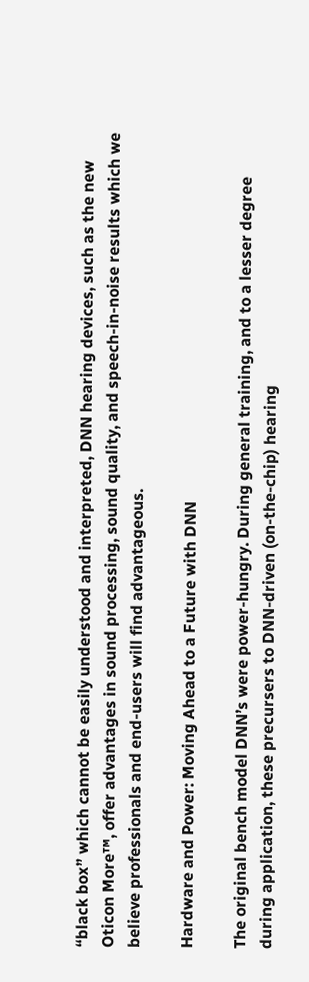“black box” which cannot be easily understood and interpreted, DNN hearing devices, such as the new Oticon More™, offer advantages in sound processing, sound quality, and speech-in-noise results which we believe professionals and end-users will find advantageous.

Hardware and Power: Moving Ahead to a Future with DNN

The original bench model DNN’s were power-hungry. During general training, and to a lesser degree during application, these precursers to DNN-driven (on-the-chip) hearing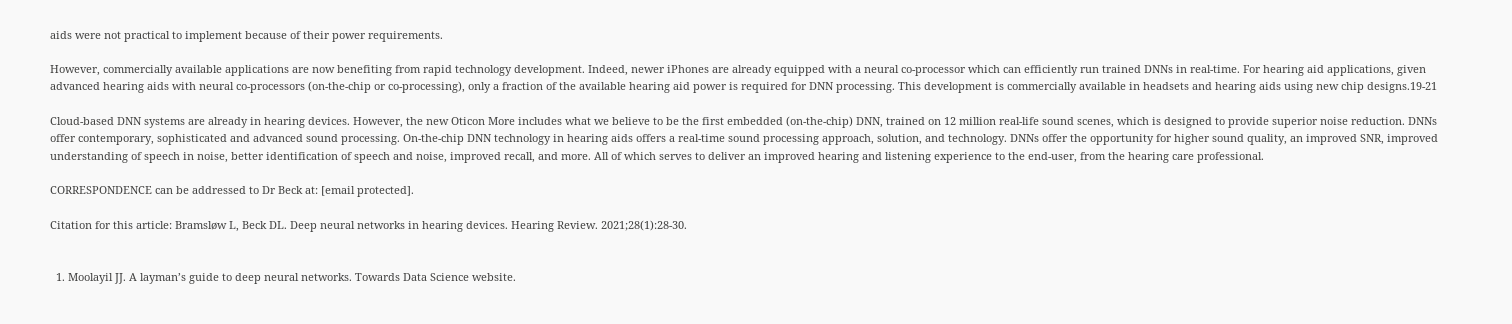aids were not practical to implement because of their power requirements.

However, commercially available applications are now benefiting from rapid technology development. Indeed, newer iPhones are already equipped with a neural co-processor which can efficiently run trained DNNs in real-time. For hearing aid applications, given advanced hearing aids with neural co-processors (on-the-chip or co-processing), only a fraction of the available hearing aid power is required for DNN processing. This development is commercially available in headsets and hearing aids using new chip designs.19-21

Cloud-based DNN systems are already in hearing devices. However, the new Oticon More includes what we believe to be the first embedded (on-the-chip) DNN, trained on 12 million real-life sound scenes, which is designed to provide superior noise reduction. DNNs offer contemporary, sophisticated and advanced sound processing. On-the-chip DNN technology in hearing aids offers a real-time sound processing approach, solution, and technology. DNNs offer the opportunity for higher sound quality, an improved SNR, improved understanding of speech in noise, better identification of speech and noise, improved recall, and more. All of which serves to deliver an improved hearing and listening experience to the end-user, from the hearing care professional.

CORRESPONDENCE can be addressed to Dr Beck at: [email protected].

Citation for this article: Bramsløw L, Beck DL. Deep neural networks in hearing devices. Hearing Review. 2021;28(1):28-30.


  1. Moolayil JJ. A layman’s guide to deep neural networks. Towards Data Science website.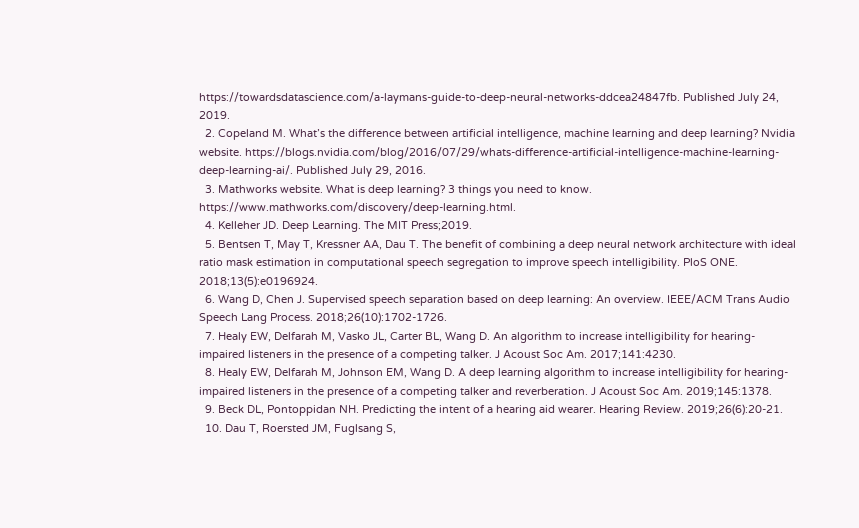https://towardsdatascience.com/a-laymans-guide-to-deep-neural-networks-ddcea24847fb. Published July 24, 2019.
  2. Copeland M. What’s the difference between artificial intelligence, machine learning and deep learning? Nvidia website. https://blogs.nvidia.com/blog/2016/07/29/whats-difference-artificial-intelligence-machine-learning-deep-learning-ai/. Published July 29, 2016.
  3. Mathworks website. What is deep learning? 3 things you need to know. https://www.mathworks.com/discovery/deep-learning.html.
  4. Kelleher JD. Deep Learning. The MIT Press;2019.
  5. Bentsen T, May T, Kressner AA, Dau T. The benefit of combining a deep neural network architecture with ideal ratio mask estimation in computational speech segregation to improve speech intelligibility. PloS ONE. 2018;13(5):e0196924.
  6. Wang D, Chen J. Supervised speech separation based on deep learning: An overview. IEEE/ACM Trans Audio Speech Lang Process. 2018;26(10):1702-1726.
  7. Healy EW, Delfarah M, Vasko JL, Carter BL, Wang D. An algorithm to increase intelligibility for hearing-impaired listeners in the presence of a competing talker. J Acoust Soc Am. 2017;141:4230.
  8. Healy EW, Delfarah M, Johnson EM, Wang D. A deep learning algorithm to increase intelligibility for hearing-impaired listeners in the presence of a competing talker and reverberation. J Acoust Soc Am. 2019;145:1378.
  9. Beck DL, Pontoppidan NH. Predicting the intent of a hearing aid wearer. Hearing Review. 2019;26(6):20-21.
  10. Dau T, Roersted JM, Fuglsang S,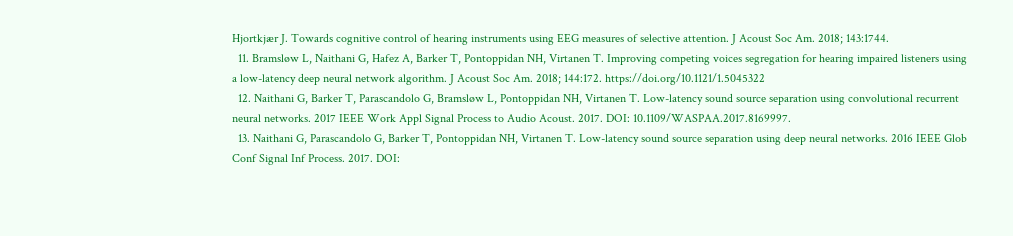Hjortkjær J. Towards cognitive control of hearing instruments using EEG measures of selective attention. J Acoust Soc Am. 2018; 143:1744.
  11. Bramsløw L, Naithani G, Hafez A, Barker T, Pontoppidan NH, Virtanen T. Improving competing voices segregation for hearing impaired listeners using a low-latency deep neural network algorithm. J Acoust Soc Am. 2018; 144:172. https://doi.org/10.1121/1.5045322
  12. Naithani G, Barker T, Parascandolo G, Bramsløw L, Pontoppidan NH, Virtanen T. Low-latency sound source separation using convolutional recurrent neural networks. 2017 IEEE Work Appl Signal Process to Audio Acoust. 2017. DOI: 10.1109/WASPAA.2017.8169997.
  13. Naithani G, Parascandolo G, Barker T, Pontoppidan NH, Virtanen T. Low-latency sound source separation using deep neural networks. 2016 IEEE Glob Conf Signal Inf Process. 2017. DOI: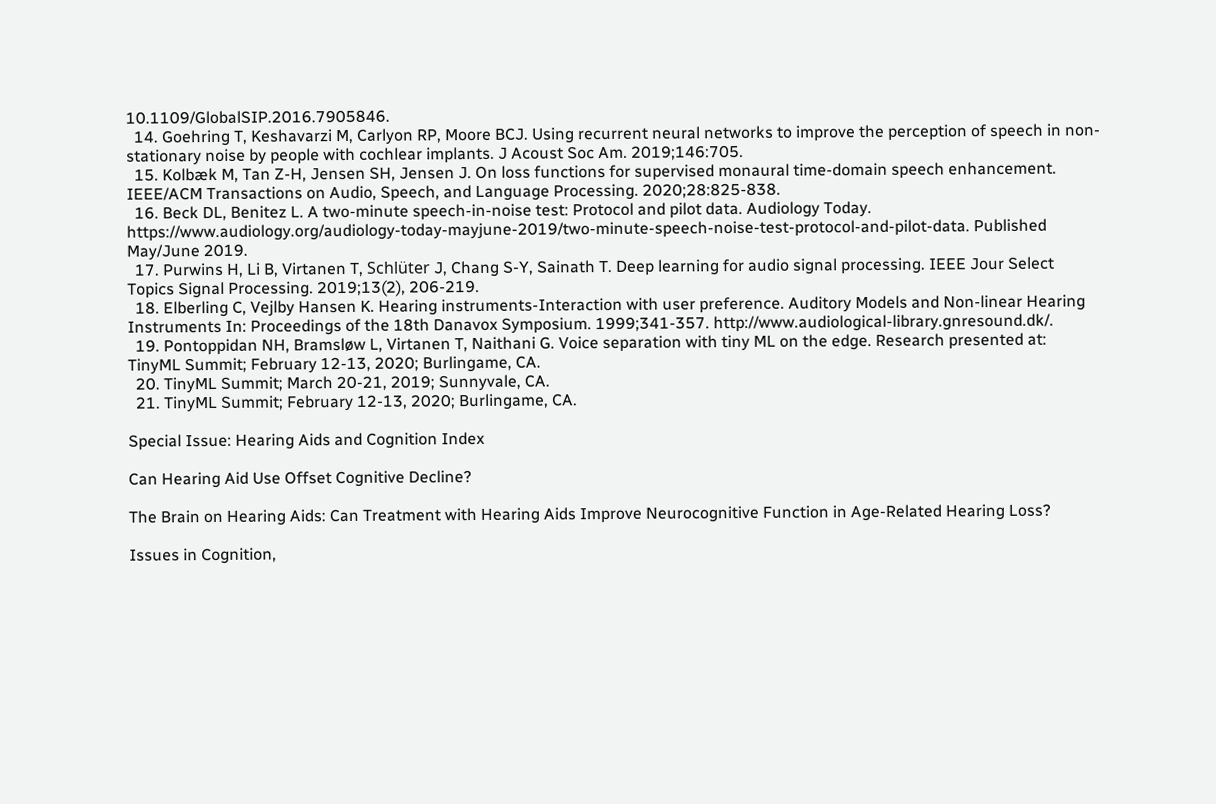10.1109/GlobalSIP.2016.7905846.
  14. Goehring T, Keshavarzi M, Carlyon RP, Moore BCJ. Using recurrent neural networks to improve the perception of speech in non-stationary noise by people with cochlear implants. J Acoust Soc Am. 2019;146:705.
  15. Kolbæk M, Tan Z-H, Jensen SH, Jensen J. On loss functions for supervised monaural time-domain speech enhancement. IEEE/ACM Transactions on Audio, Speech, and Language Processing. 2020;28:825-838.
  16. Beck DL, Benitez L. A two-minute speech-in-noise test: Protocol and pilot data. Audiology Today. https://www.audiology.org/audiology-today-mayjune-2019/two-minute-speech-noise-test-protocol-and-pilot-data. Published May/June 2019.
  17. Purwins H, Li B, Virtanen T, Schlüter J, Chang S-Y, Sainath T. Deep learning for audio signal processing. IEEE Jour Select Topics Signal Processing. 2019;13(2), 206-219.
  18. Elberling C, Vejlby Hansen K. Hearing instruments-Interaction with user preference. Auditory Models and Non-linear Hearing Instruments In: Proceedings of the 18th Danavox Symposium. 1999;341-357. http://www.audiological-library.gnresound.dk/.
  19. Pontoppidan NH, Bramsløw L, Virtanen T, Naithani G. Voice separation with tiny ML on the edge. Research presented at: TinyML Summit; February 12-13, 2020; Burlingame, CA.
  20. TinyML Summit; March 20-21, 2019; Sunnyvale, CA.
  21. TinyML Summit; February 12-13, 2020; Burlingame, CA.

Special Issue: Hearing Aids and Cognition Index

Can Hearing Aid Use Offset Cognitive Decline?

The Brain on Hearing Aids: Can Treatment with Hearing Aids Improve Neurocognitive Function in Age-Related Hearing Loss?

Issues in Cognition,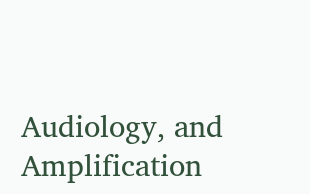Audiology, and Amplification